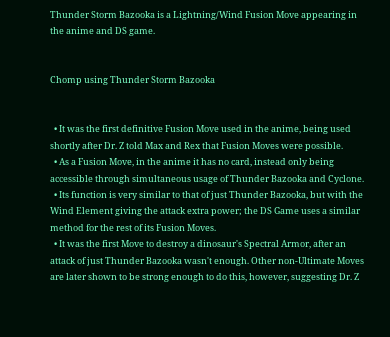Thunder Storm Bazooka is a Lightning/Wind Fusion Move appearing in the anime and DS game.


Chomp using Thunder Storm Bazooka


  • It was the first definitive Fusion Move used in the anime, being used shortly after Dr. Z told Max and Rex that Fusion Moves were possible.
  • As a Fusion Move, in the anime it has no card, instead only being accessible through simultaneous usage of Thunder Bazooka and Cyclone.
  • Its function is very similar to that of just Thunder Bazooka, but with the Wind Element giving the attack extra power; the DS Game uses a similar method for the rest of its Fusion Moves.
  • It was the first Move to destroy a dinosaur's Spectral Armor, after an attack of just Thunder Bazooka wasn't enough. Other non-Ultimate Moves are later shown to be strong enough to do this, however, suggesting Dr. Z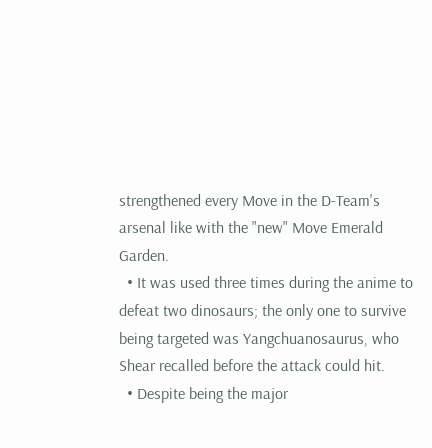strengthened every Move in the D-Team's arsenal like with the "new" Move Emerald Garden.
  • It was used three times during the anime to defeat two dinosaurs; the only one to survive being targeted was Yangchuanosaurus, who Shear recalled before the attack could hit.
  • Despite being the major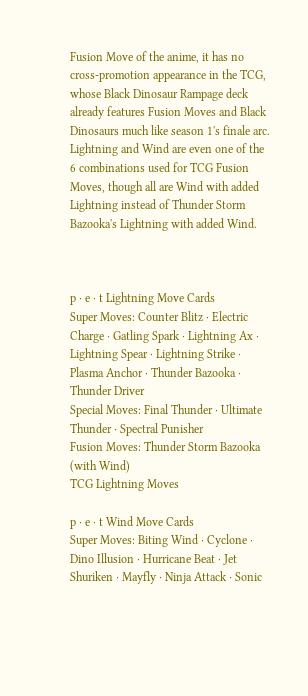Fusion Move of the anime, it has no cross-promotion appearance in the TCG, whose Black Dinosaur Rampage deck already features Fusion Moves and Black Dinosaurs much like season 1's finale arc. Lightning and Wind are even one of the 6 combinations used for TCG Fusion Moves, though all are Wind with added Lightning instead of Thunder Storm Bazooka's Lightning with added Wind.



p · e · t Lightning Move Cards
Super Moves: Counter Blitz · Electric Charge · Gatling Spark · Lightning Ax · Lightning Spear · Lightning Strike · Plasma Anchor · Thunder Bazooka · Thunder Driver
Special Moves: Final Thunder · Ultimate Thunder · Spectral Punisher
Fusion Moves: Thunder Storm Bazooka (with Wind)
TCG Lightning Moves

p · e · t Wind Move Cards
Super Moves: Biting Wind · Cyclone · Dino Illusion · Hurricane Beat · Jet Shuriken · Mayfly · Ninja Attack · Sonic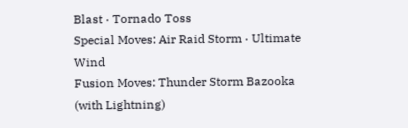Blast · Tornado Toss
Special Moves: Air Raid Storm · Ultimate Wind
Fusion Moves: Thunder Storm Bazooka (with Lightning)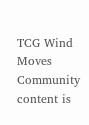TCG Wind Moves
Community content is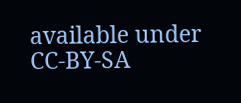available under CC-BY-SA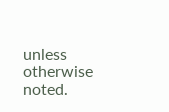unless otherwise noted.